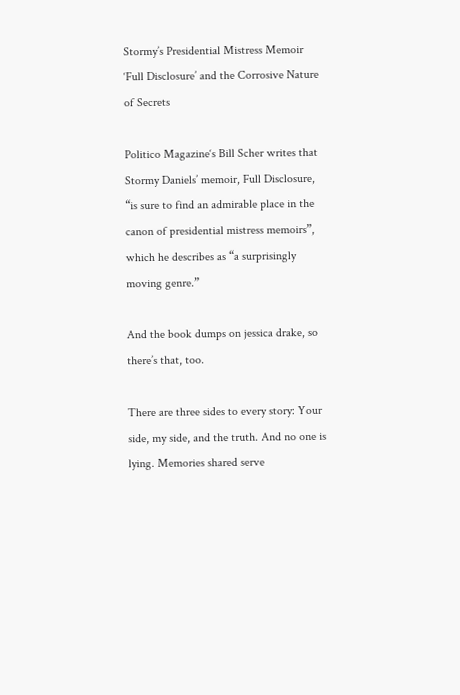Stormy’s Presidential Mistress Memoir ‘Full Disclosure’ and the Corrosive Nature of Secrets

Politico Magazine‘s Bill Scher writes that Stormy Daniels’ memoir, Full Disclosure, “is sure to find an admirable place in the canon of presidential mistress memoirs”, which he describes as “a surprisingly moving genre.”

And the book dumps on jessica drake, so there’s that, too.

There are three sides to every story: Your side, my side, and the truth. And no one is lying. Memories shared serve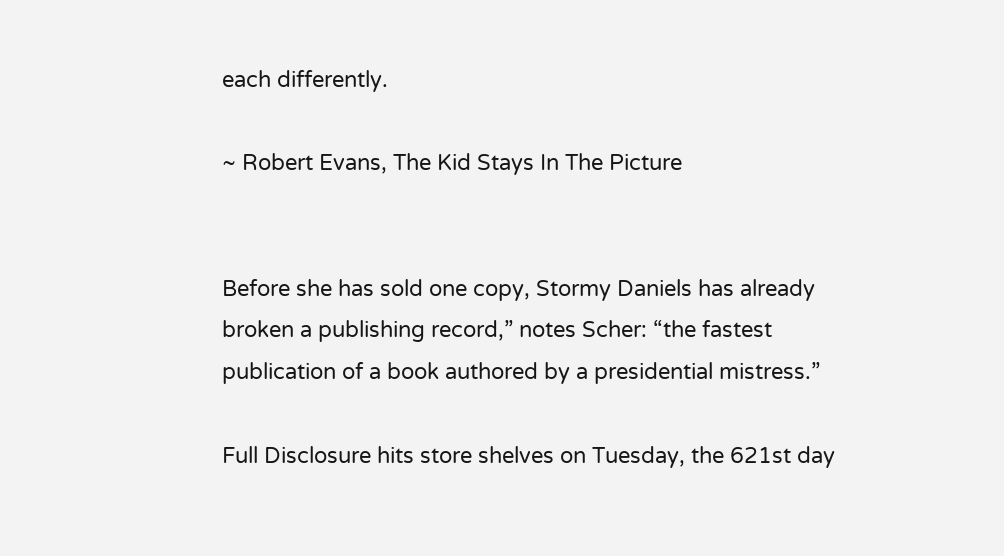each differently.

~ Robert Evans, The Kid Stays In The Picture


Before she has sold one copy, Stormy Daniels has already broken a publishing record,” notes Scher: “the fastest publication of a book authored by a presidential mistress.”

Full Disclosure hits store shelves on Tuesday, the 621st day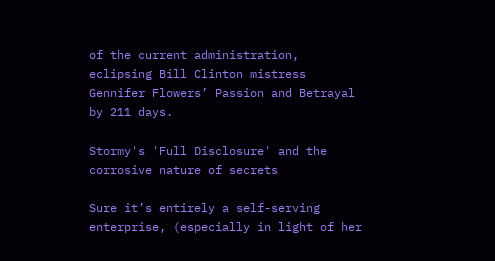of the current administration, eclipsing Bill Clinton mistress Gennifer Flowers’ Passion and Betrayal by 211 days.

Stormy's 'Full Disclosure' and the corrosive nature of secrets

Sure it’s entirely a self-serving enterprise, (especially in light of her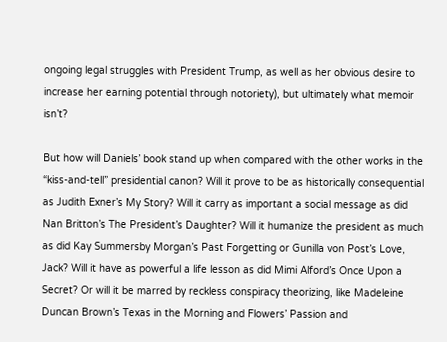ongoing legal struggles with President Trump, as well as her obvious desire to increase her earning potential through notoriety), but ultimately what memoir isn’t?

But how will Daniels’ book stand up when compared with the other works in the “kiss-and-tell” presidential canon? Will it prove to be as historically consequential as Judith Exner’s My Story? Will it carry as important a social message as did Nan Britton’s The President’s Daughter? Will it humanize the president as much as did Kay Summersby Morgan’s Past Forgetting or Gunilla von Post’s Love, Jack? Will it have as powerful a life lesson as did Mimi Alford’s Once Upon a Secret? Or will it be marred by reckless conspiracy theorizing, like Madeleine Duncan Brown’s Texas in the Morning and Flowers’ Passion and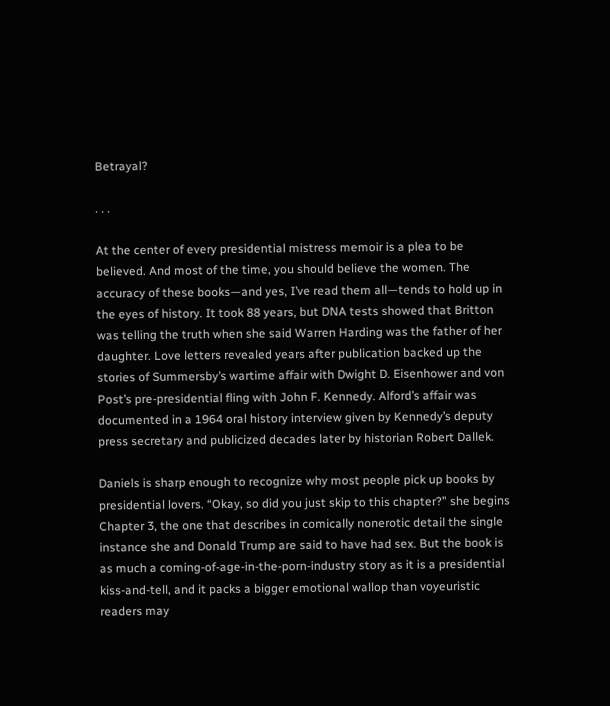Betrayal?

. . .

At the center of every presidential mistress memoir is a plea to be believed. And most of the time, you should believe the women. The accuracy of these books—and yes, I’ve read them all—tends to hold up in the eyes of history. It took 88 years, but DNA tests showed that Britton was telling the truth when she said Warren Harding was the father of her daughter. Love letters revealed years after publication backed up the stories of Summersby’s wartime affair with Dwight D. Eisenhower and von Post’s pre-presidential fling with John F. Kennedy. Alford’s affair was documented in a 1964 oral history interview given by Kennedy’s deputy press secretary and publicized decades later by historian Robert Dallek.

Daniels is sharp enough to recognize why most people pick up books by presidential lovers. “Okay, so did you just skip to this chapter?” she begins Chapter 3, the one that describes in comically nonerotic detail the single instance she and Donald Trump are said to have had sex. But the book is as much a coming-of-age-in-the-porn-industry story as it is a presidential kiss-and-tell, and it packs a bigger emotional wallop than voyeuristic readers may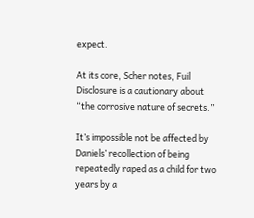expect.

At its core, Scher notes, Fuil Disclosure is a cautionary about “the corrosive nature of secrets.”

It’s impossible not be affected by Daniels’ recollection of being repeatedly raped as a child for two years by a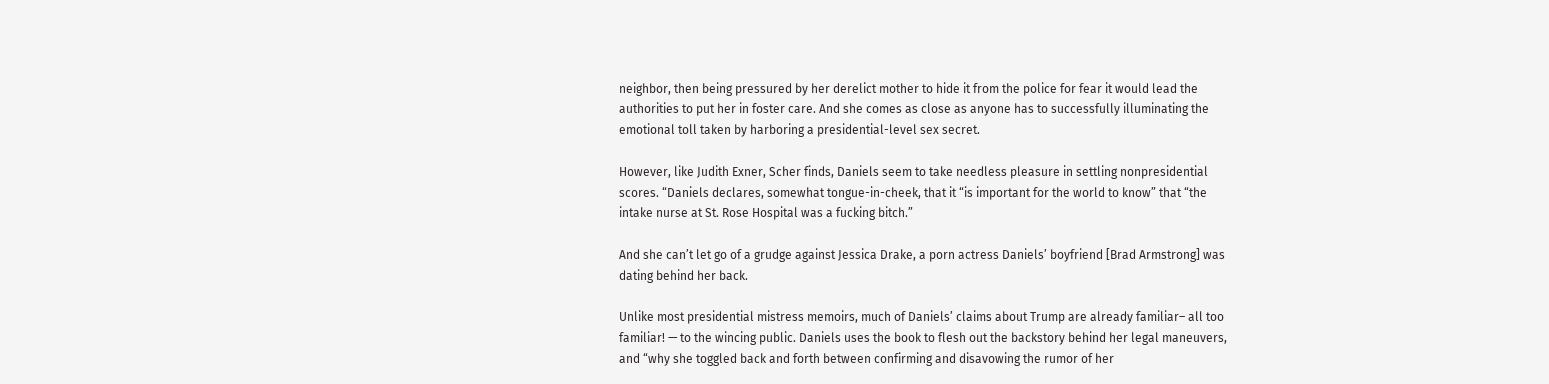neighbor, then being pressured by her derelict mother to hide it from the police for fear it would lead the authorities to put her in foster care. And she comes as close as anyone has to successfully illuminating the emotional toll taken by harboring a presidential-level sex secret.

However, like Judith Exner, Scher finds, Daniels seem to take needless pleasure in settling nonpresidential scores. “Daniels declares, somewhat tongue-in-cheek, that it “is important for the world to know” that “the intake nurse at St. Rose Hospital was a fucking bitch.”

And she can’t let go of a grudge against Jessica Drake, a porn actress Daniels’ boyfriend [Brad Armstrong] was dating behind her back.

Unlike most presidential mistress memoirs, much of Daniels’ claims about Trump are already familiar– all too familiar! — to the wincing public. Daniels uses the book to flesh out the backstory behind her legal maneuvers, and “why she toggled back and forth between confirming and disavowing the rumor of her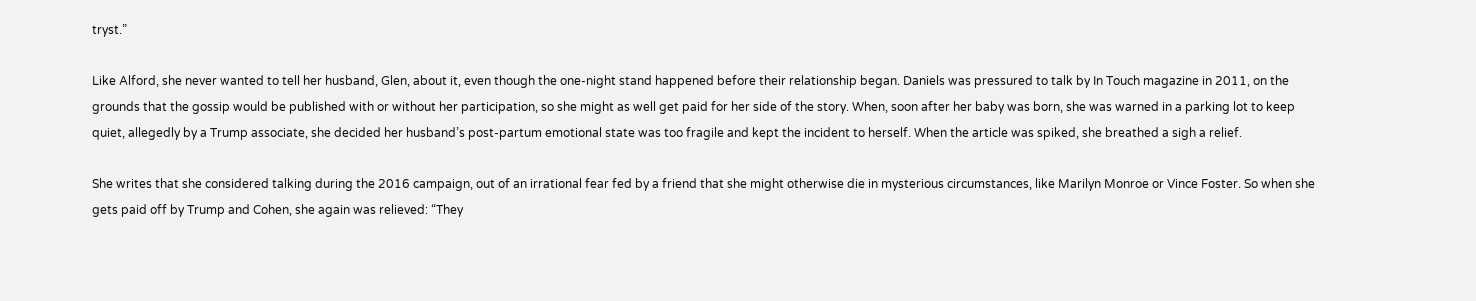tryst.”

Like Alford, she never wanted to tell her husband, Glen, about it, even though the one-night stand happened before their relationship began. Daniels was pressured to talk by In Touch magazine in 2011, on the grounds that the gossip would be published with or without her participation, so she might as well get paid for her side of the story. When, soon after her baby was born, she was warned in a parking lot to keep quiet, allegedly by a Trump associate, she decided her husband’s post-partum emotional state was too fragile and kept the incident to herself. When the article was spiked, she breathed a sigh a relief.

She writes that she considered talking during the 2016 campaign, out of an irrational fear fed by a friend that she might otherwise die in mysterious circumstances, like Marilyn Monroe or Vince Foster. So when she gets paid off by Trump and Cohen, she again was relieved: “They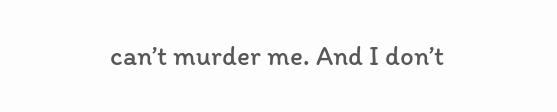can’t murder me. And I don’t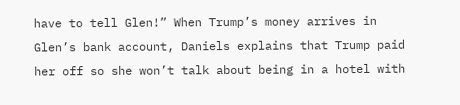have to tell Glen!” When Trump’s money arrives in Glen’s bank account, Daniels explains that Trump paid her off so she won’t talk about being in a hotel with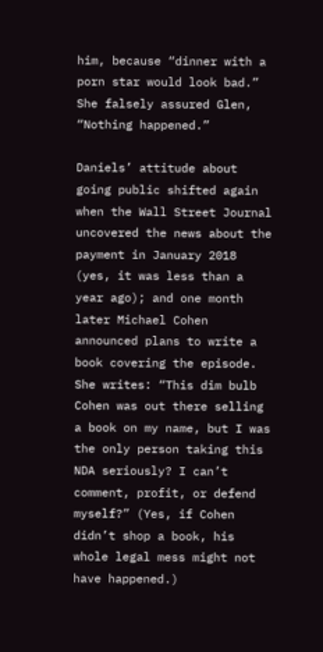him, because “dinner with a porn star would look bad.” She falsely assured Glen, “Nothing happened.”

Daniels’ attitude about going public shifted again when the Wall Street Journal uncovered the news about the payment in January 2018 (yes, it was less than a year ago); and one month later Michael Cohen announced plans to write a book covering the episode. She writes: “This dim bulb Cohen was out there selling a book on my name, but I was the only person taking this NDA seriously? I can’t comment, profit, or defend myself?” (Yes, if Cohen didn’t shop a book, his whole legal mess might not have happened.)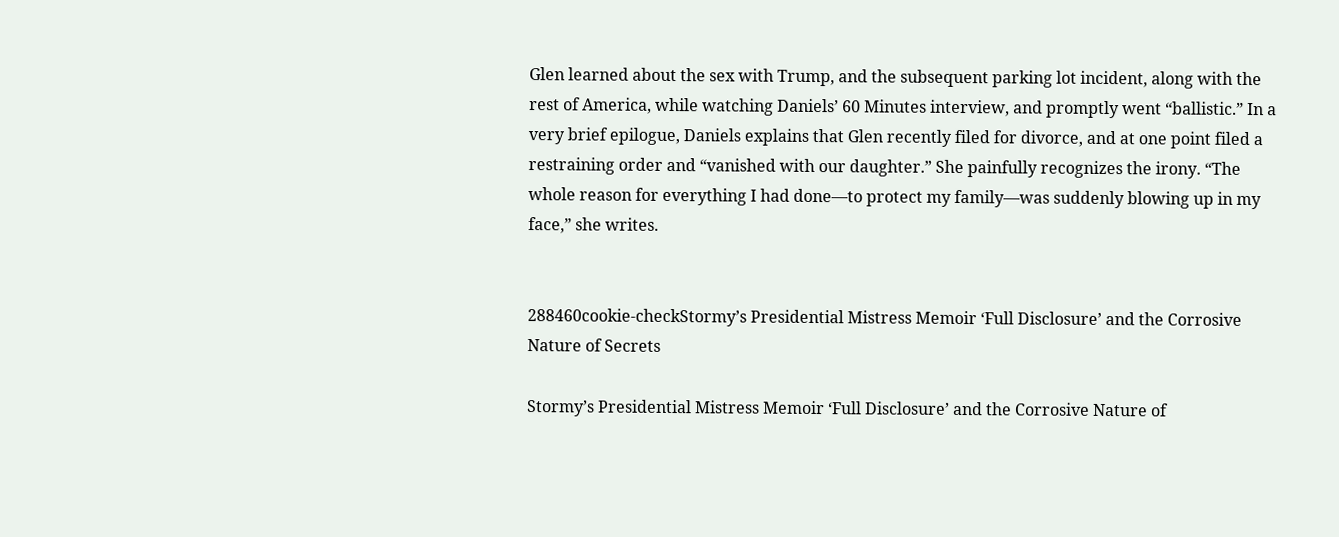Glen learned about the sex with Trump, and the subsequent parking lot incident, along with the rest of America, while watching Daniels’ 60 Minutes interview, and promptly went “ballistic.” In a very brief epilogue, Daniels explains that Glen recently filed for divorce, and at one point filed a restraining order and “vanished with our daughter.” She painfully recognizes the irony. “The whole reason for everything I had done—to protect my family—was suddenly blowing up in my face,” she writes.


288460cookie-checkStormy’s Presidential Mistress Memoir ‘Full Disclosure’ and the Corrosive Nature of Secrets

Stormy’s Presidential Mistress Memoir ‘Full Disclosure’ and the Corrosive Nature of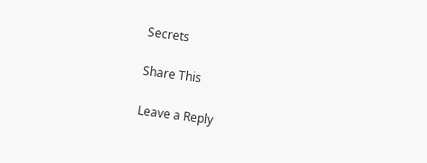Secrets

Share This

Leave a Reply